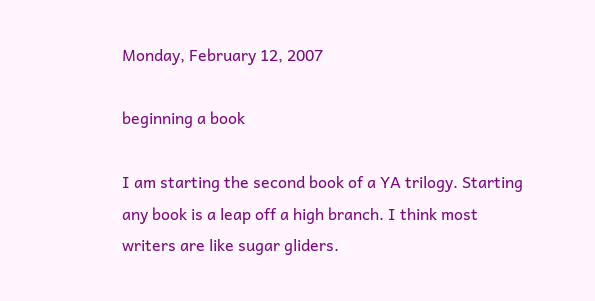Monday, February 12, 2007

beginning a book

I am starting the second book of a YA trilogy. Starting any book is a leap off a high branch. I think most writers are like sugar gliders.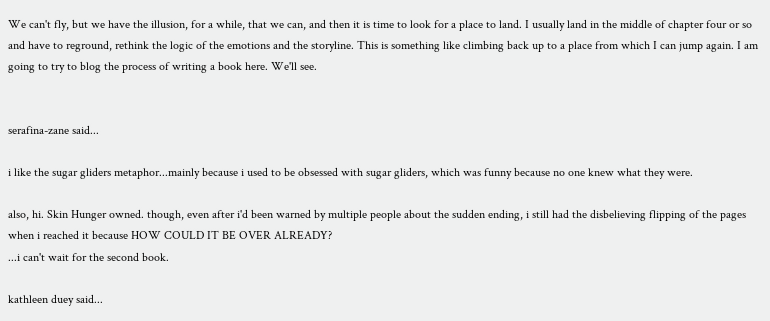We can't fly, but we have the illusion, for a while, that we can, and then it is time to look for a place to land. I usually land in the middle of chapter four or so and have to reground, rethink the logic of the emotions and the storyline. This is something like climbing back up to a place from which I can jump again. I am going to try to blog the process of writing a book here. We'll see.


serafina-zane said...

i like the sugar gliders metaphor...mainly because i used to be obsessed with sugar gliders, which was funny because no one knew what they were.

also, hi. Skin Hunger owned. though, even after i'd been warned by multiple people about the sudden ending, i still had the disbelieving flipping of the pages when i reached it because HOW COULD IT BE OVER ALREADY?
...i can't wait for the second book.

kathleen duey said...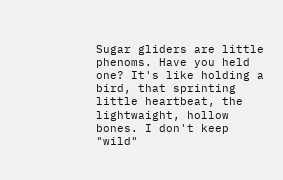Sugar gliders are little phenoms. Have you held one? It's like holding a bird, that sprinting little heartbeat, the lightwaight, hollow bones. I don't keep "wild"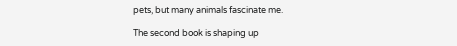pets, but many animals fascinate me.

The second book is shaping up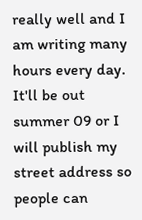really well and I am writing many hours every day. It'll be out summer 09 or I will publish my street address so people can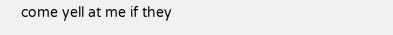come yell at me if they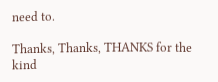need to.

Thanks, Thanks, THANKS for the kind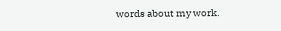words about my work.